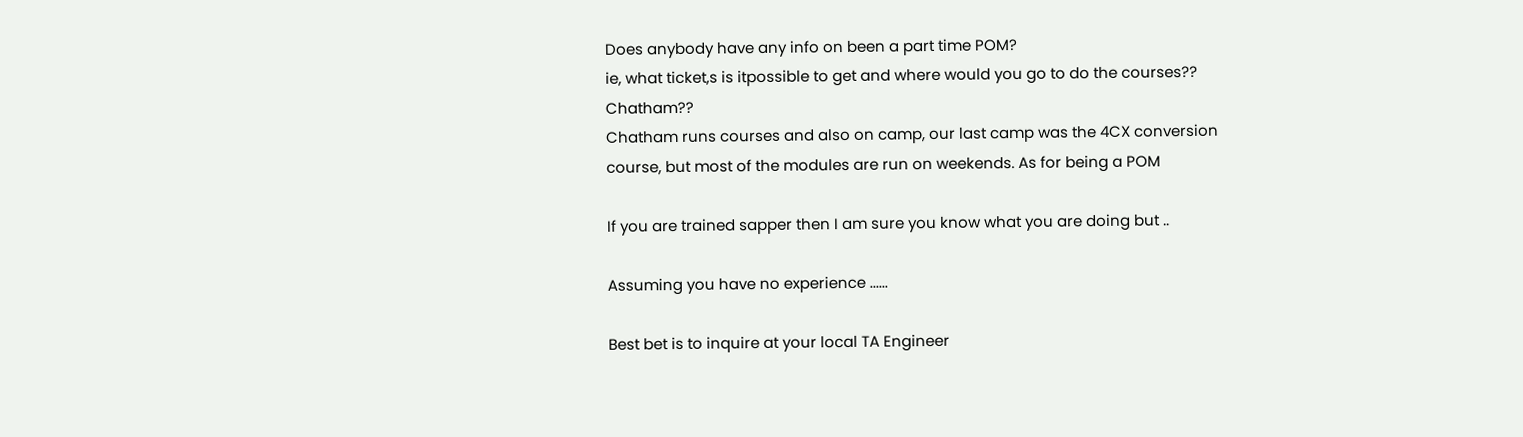Does anybody have any info on been a part time POM?
ie, what ticket,s is itpossible to get and where would you go to do the courses?? Chatham??
Chatham runs courses and also on camp, our last camp was the 4CX conversion course, but most of the modules are run on weekends. As for being a POM

If you are trained sapper then I am sure you know what you are doing but ..

Assuming you have no experience ......

Best bet is to inquire at your local TA Engineer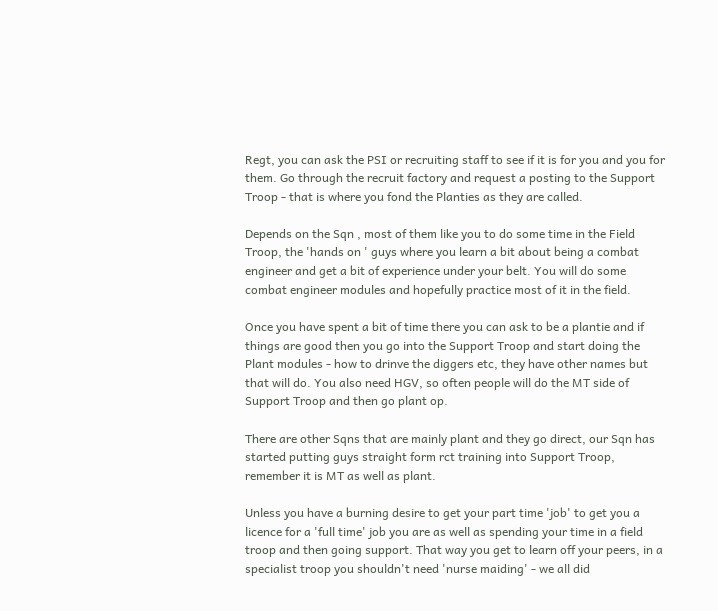Regt, you can ask the PSI or recruiting staff to see if it is for you and you for them. Go through the recruit factory and request a posting to the Support Troop - that is where you fond the Planties as they are called.

Depends on the Sqn , most of them like you to do some time in the Field Troop, the 'hands on ' guys where you learn a bit about being a combat engineer and get a bit of experience under your belt. You will do some combat engineer modules and hopefully practice most of it in the field.

Once you have spent a bit of time there you can ask to be a plantie and if things are good then you go into the Support Troop and start doing the Plant modules - how to drinve the diggers etc, they have other names but that will do. You also need HGV, so often people will do the MT side of Support Troop and then go plant op.

There are other Sqns that are mainly plant and they go direct, our Sqn has started putting guys straight form rct training into Support Troop, remember it is MT as well as plant.

Unless you have a burning desire to get your part time 'job' to get you a licence for a 'full time' job you are as well as spending your time in a field troop and then going support. That way you get to learn off your peers, in a specialist troop you shouldn't need 'nurse maiding' - we all did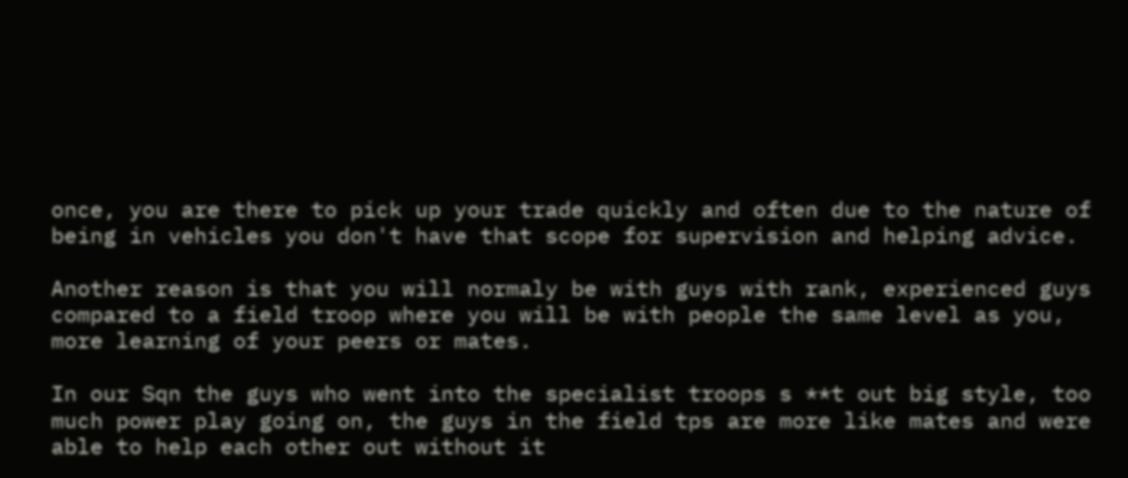once, you are there to pick up your trade quickly and often due to the nature of being in vehicles you don't have that scope for supervision and helping advice.

Another reason is that you will normaly be with guys with rank, experienced guys compared to a field troop where you will be with people the same level as you, more learning of your peers or mates.

In our Sqn the guys who went into the specialist troops s **t out big style, too much power play going on, the guys in the field tps are more like mates and were able to help each other out without it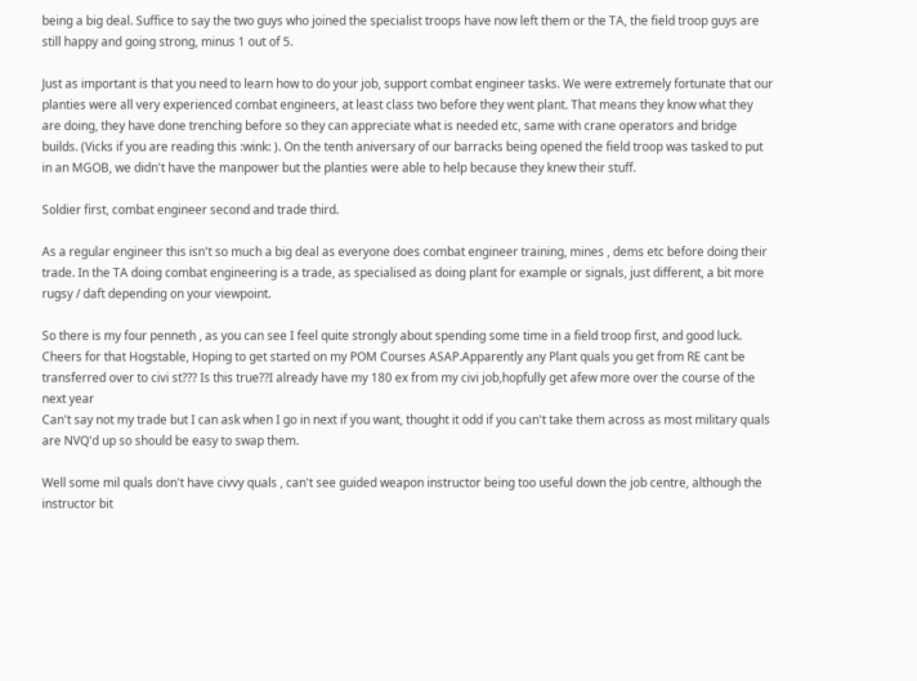being a big deal. Suffice to say the two guys who joined the specialist troops have now left them or the TA, the field troop guys are still happy and going strong, minus 1 out of 5.

Just as important is that you need to learn how to do your job, support combat engineer tasks. We were extremely fortunate that our planties were all very experienced combat engineers, at least class two before they went plant. That means they know what they are doing, they have done trenching before so they can appreciate what is needed etc, same with crane operators and bridge builds. (Vicks if you are reading this :wink: ). On the tenth aniversary of our barracks being opened the field troop was tasked to put in an MGOB, we didn't have the manpower but the planties were able to help because they knew their stuff.

Soldier first, combat engineer second and trade third.

As a regular engineer this isn't so much a big deal as everyone does combat engineer training, mines , dems etc before doing their trade. In the TA doing combat engineering is a trade, as specialised as doing plant for example or signals, just different, a bit more rugsy / daft depending on your viewpoint.

So there is my four penneth , as you can see I feel quite strongly about spending some time in a field troop first, and good luck.
Cheers for that Hogstable, Hoping to get started on my POM Courses ASAP.Apparently any Plant quals you get from RE cant be transferred over to civi st??? Is this true??I already have my 180 ex from my civi job,hopfully get afew more over the course of the next year
Can't say not my trade but I can ask when I go in next if you want, thought it odd if you can't take them across as most military quals are NVQ'd up so should be easy to swap them.

Well some mil quals don't have civvy quals , can't see guided weapon instructor being too useful down the job centre, although the instructor bit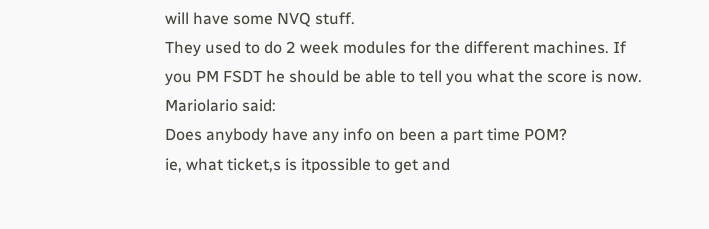will have some NVQ stuff.
They used to do 2 week modules for the different machines. If you PM FSDT he should be able to tell you what the score is now.
Mariolario said:
Does anybody have any info on been a part time POM?
ie, what ticket,s is itpossible to get and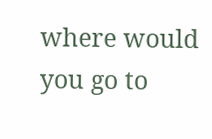where would you go to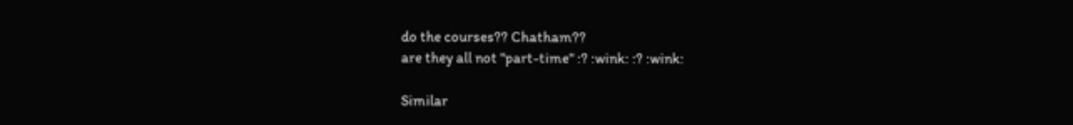do the courses?? Chatham??
are they all not "part-time" :? :wink: :? :wink:

Similar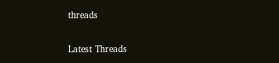threads

Latest Threads